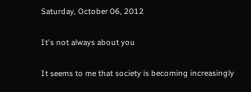Saturday, October 06, 2012

It's not always about you

It seems to me that society is becoming increasingly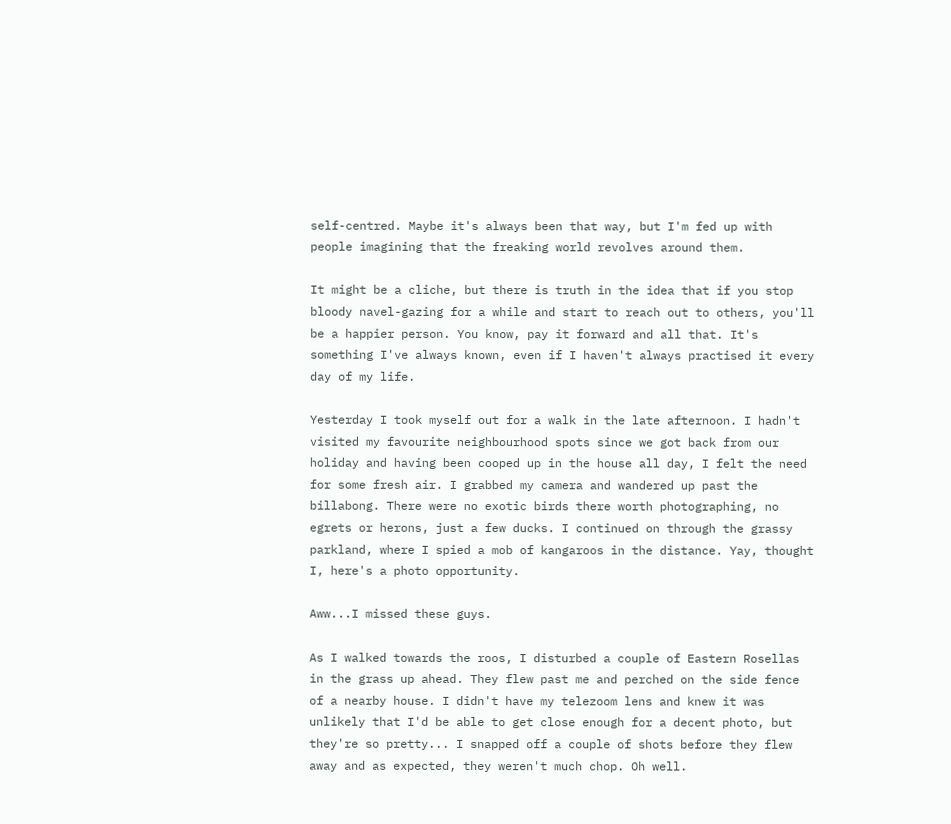self-centred. Maybe it's always been that way, but I'm fed up with people imagining that the freaking world revolves around them.

It might be a cliche, but there is truth in the idea that if you stop bloody navel-gazing for a while and start to reach out to others, you'll be a happier person. You know, pay it forward and all that. It's something I've always known, even if I haven't always practised it every day of my life.

Yesterday I took myself out for a walk in the late afternoon. I hadn't visited my favourite neighbourhood spots since we got back from our holiday and having been cooped up in the house all day, I felt the need for some fresh air. I grabbed my camera and wandered up past the billabong. There were no exotic birds there worth photographing, no egrets or herons, just a few ducks. I continued on through the grassy parkland, where I spied a mob of kangaroos in the distance. Yay, thought I, here's a photo opportunity.

Aww...I missed these guys.

As I walked towards the roos, I disturbed a couple of Eastern Rosellas in the grass up ahead. They flew past me and perched on the side fence of a nearby house. I didn't have my telezoom lens and knew it was unlikely that I'd be able to get close enough for a decent photo, but they're so pretty... I snapped off a couple of shots before they flew away and as expected, they weren't much chop. Oh well.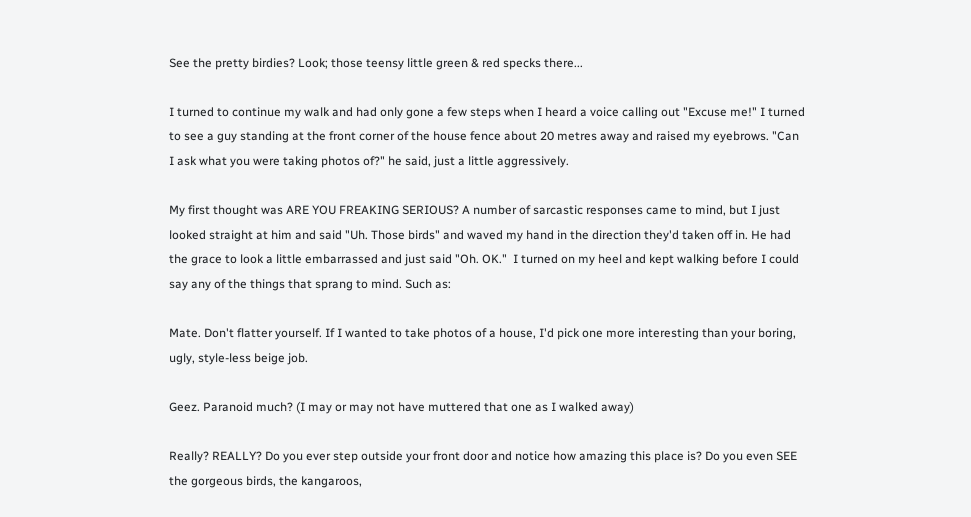See the pretty birdies? Look; those teensy little green & red specks there...

I turned to continue my walk and had only gone a few steps when I heard a voice calling out "Excuse me!" I turned to see a guy standing at the front corner of the house fence about 20 metres away and raised my eyebrows. "Can I ask what you were taking photos of?" he said, just a little aggressively.

My first thought was ARE YOU FREAKING SERIOUS? A number of sarcastic responses came to mind, but I just looked straight at him and said "Uh. Those birds" and waved my hand in the direction they'd taken off in. He had the grace to look a little embarrassed and just said "Oh. OK."  I turned on my heel and kept walking before I could say any of the things that sprang to mind. Such as:

Mate. Don't flatter yourself. If I wanted to take photos of a house, I'd pick one more interesting than your boring, ugly, style-less beige job.

Geez. Paranoid much? (I may or may not have muttered that one as I walked away)

Really? REALLY? Do you ever step outside your front door and notice how amazing this place is? Do you even SEE the gorgeous birds, the kangaroos,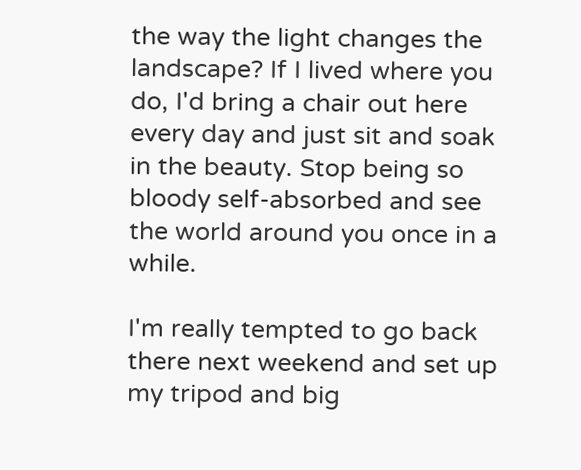the way the light changes the landscape? If I lived where you do, I'd bring a chair out here every day and just sit and soak in the beauty. Stop being so bloody self-absorbed and see the world around you once in a while.

I'm really tempted to go back there next weekend and set up my tripod and big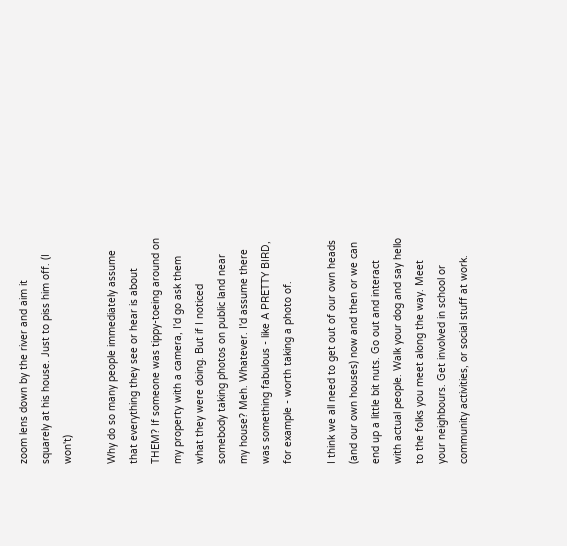zoom lens down by the river and aim it squarely at his house. Just to piss him off. (I won't)

Why do so many people immediately assume that everything they see or hear is about THEM? If someone was tippy-toeing around on my property with a camera, I'd go ask them what they were doing. But if I noticed somebody taking photos on public land near my house? Meh. Whatever. I'd assume there was something fabulous - like A PRETTY BIRD, for example - worth taking a photo of.

I think we all need to get out of our own heads (and our own houses) now and then or we can end up a little bit nuts. Go out and interact with actual people. Walk your dog and say hello to the folks you meet along the way. Meet your neighbours. Get involved in school or community activities, or social stuff at work.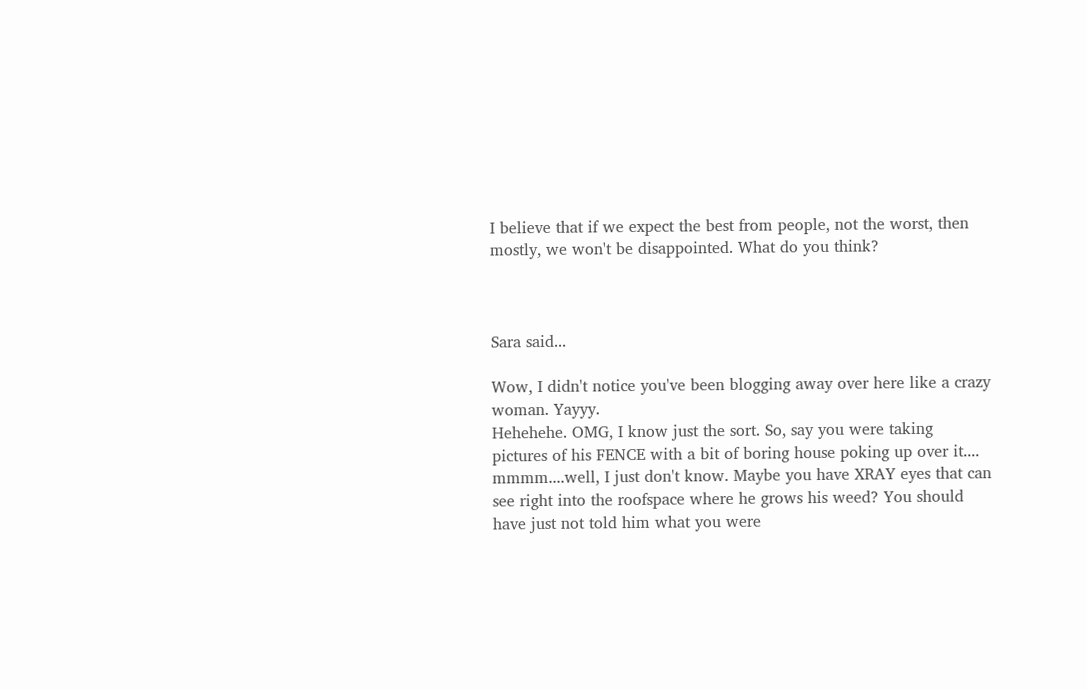I believe that if we expect the best from people, not the worst, then mostly, we won't be disappointed. What do you think?



Sara said...

Wow, I didn't notice you've been blogging away over here like a crazy woman. Yayyy.
Hehehehe. OMG, I know just the sort. So, say you were taking pictures of his FENCE with a bit of boring house poking up over it.... mmmm....well, I just don't know. Maybe you have XRAY eyes that can see right into the roofspace where he grows his weed? You should have just not told him what you were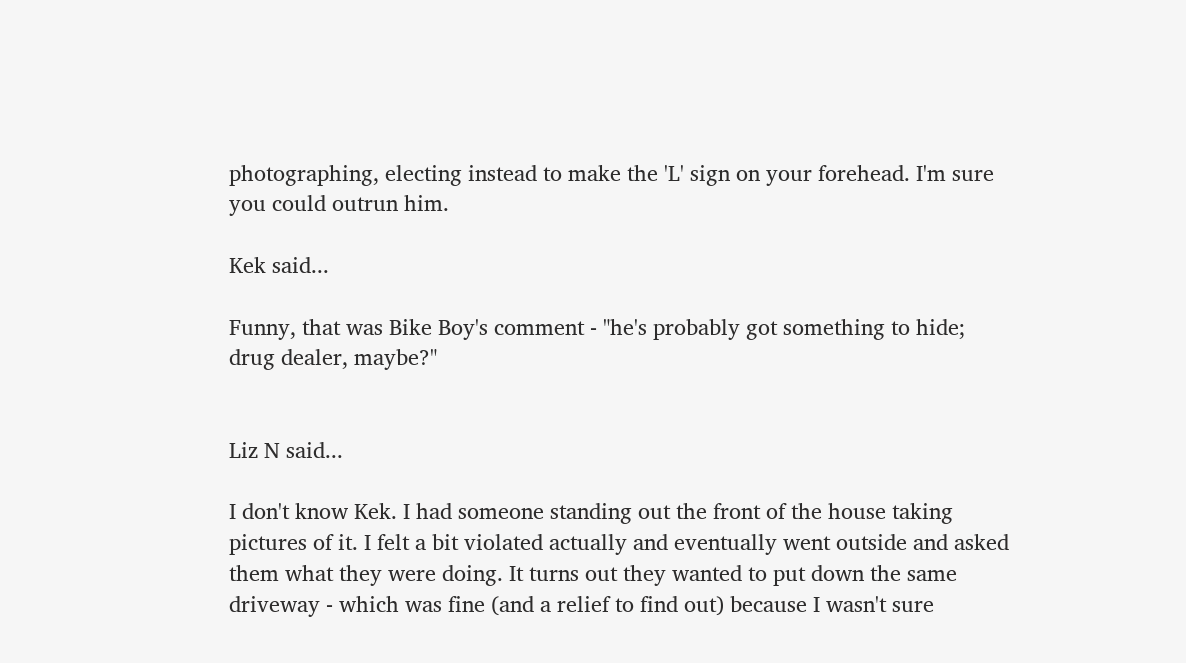photographing, electing instead to make the 'L' sign on your forehead. I'm sure you could outrun him.

Kek said...

Funny, that was Bike Boy's comment - "he's probably got something to hide; drug dealer, maybe?"


Liz N said...

I don't know Kek. I had someone standing out the front of the house taking pictures of it. I felt a bit violated actually and eventually went outside and asked them what they were doing. It turns out they wanted to put down the same driveway - which was fine (and a relief to find out) because I wasn't sure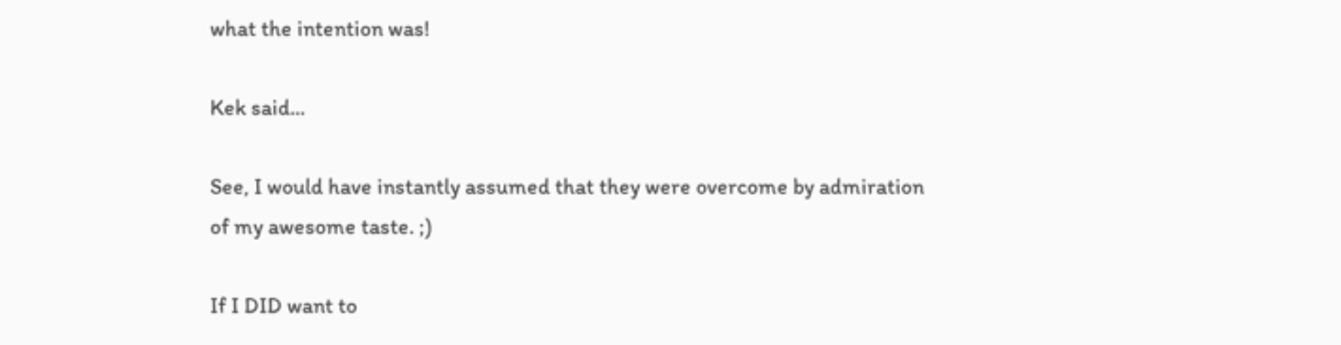what the intention was!

Kek said...

See, I would have instantly assumed that they were overcome by admiration of my awesome taste. ;)

If I DID want to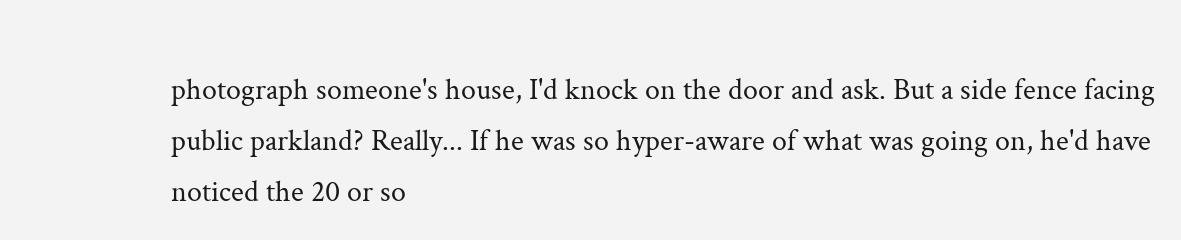photograph someone's house, I'd knock on the door and ask. But a side fence facing public parkland? Really... If he was so hyper-aware of what was going on, he'd have noticed the 20 or so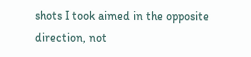shots I took aimed in the opposite direction, not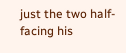just the two half-facing his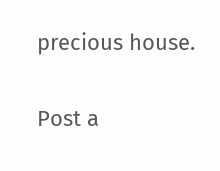precious house.

Post a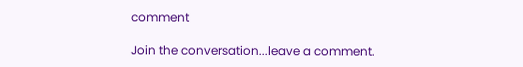comment

Join the conversation...leave a comment.